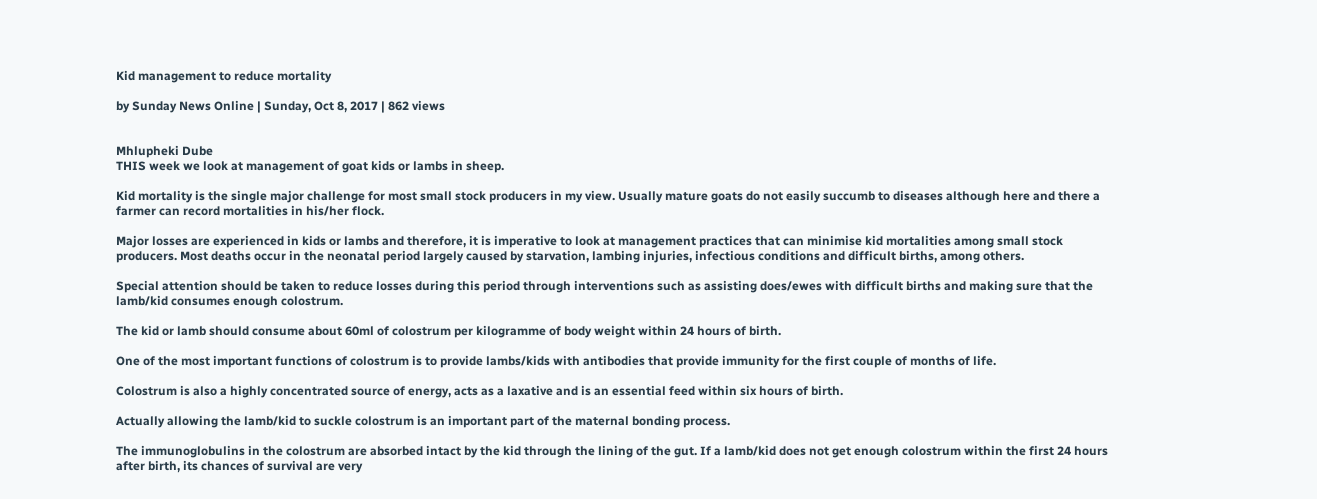Kid management to reduce mortality

by Sunday News Online | Sunday, Oct 8, 2017 | 862 views


Mhlupheki Dube
THIS week we look at management of goat kids or lambs in sheep.

Kid mortality is the single major challenge for most small stock producers in my view. Usually mature goats do not easily succumb to diseases although here and there a farmer can record mortalities in his/her flock.

Major losses are experienced in kids or lambs and therefore, it is imperative to look at management practices that can minimise kid mortalities among small stock producers. Most deaths occur in the neonatal period largely caused by starvation, lambing injuries, infectious conditions and difficult births, among others.

Special attention should be taken to reduce losses during this period through interventions such as assisting does/ewes with difficult births and making sure that the lamb/kid consumes enough colostrum.

The kid or lamb should consume about 60ml of colostrum per kilogramme of body weight within 24 hours of birth.

One of the most important functions of colostrum is to provide lambs/kids with antibodies that provide immunity for the first couple of months of life.

Colostrum is also a highly concentrated source of energy, acts as a laxative and is an essential feed within six hours of birth.

Actually allowing the lamb/kid to suckle colostrum is an important part of the maternal bonding process.

The immunoglobulins in the colostrum are absorbed intact by the kid through the lining of the gut. If a lamb/kid does not get enough colostrum within the first 24 hours after birth, its chances of survival are very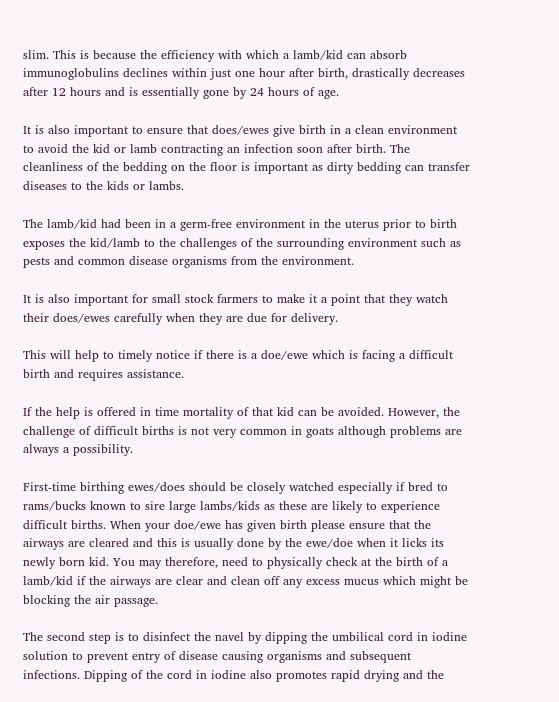slim. This is because the efficiency with which a lamb/kid can absorb immunoglobulins declines within just one hour after birth, drastically decreases after 12 hours and is essentially gone by 24 hours of age.

It is also important to ensure that does/ewes give birth in a clean environment to avoid the kid or lamb contracting an infection soon after birth. The cleanliness of the bedding on the floor is important as dirty bedding can transfer diseases to the kids or lambs.

The lamb/kid had been in a germ-free environment in the uterus prior to birth exposes the kid/lamb to the challenges of the surrounding environment such as pests and common disease organisms from the environment.

It is also important for small stock farmers to make it a point that they watch their does/ewes carefully when they are due for delivery.

This will help to timely notice if there is a doe/ewe which is facing a difficult birth and requires assistance.

If the help is offered in time mortality of that kid can be avoided. However, the challenge of difficult births is not very common in goats although problems are always a possibility.

First-time birthing ewes/does should be closely watched especially if bred to rams/bucks known to sire large lambs/kids as these are likely to experience difficult births. When your doe/ewe has given birth please ensure that the airways are cleared and this is usually done by the ewe/doe when it licks its newly born kid. You may therefore, need to physically check at the birth of a lamb/kid if the airways are clear and clean off any excess mucus which might be blocking the air passage.

The second step is to disinfect the navel by dipping the umbilical cord in iodine solution to prevent entry of disease causing organisms and subsequent infections. Dipping of the cord in iodine also promotes rapid drying and the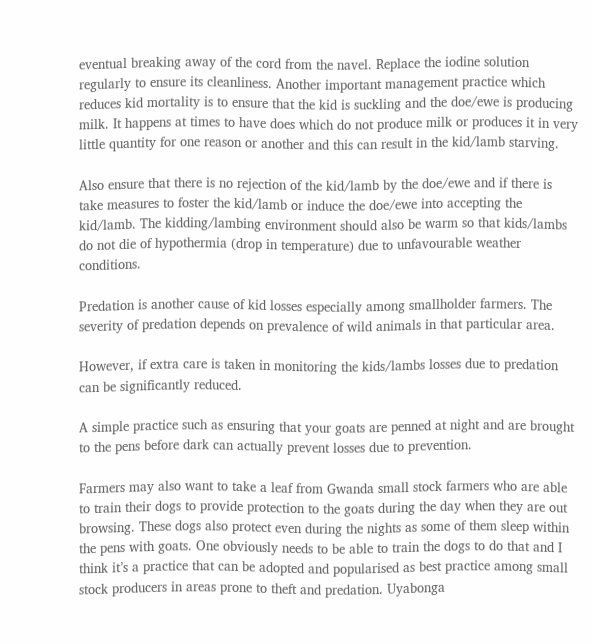eventual breaking away of the cord from the navel. Replace the iodine solution regularly to ensure its cleanliness. Another important management practice which reduces kid mortality is to ensure that the kid is suckling and the doe/ewe is producing milk. It happens at times to have does which do not produce milk or produces it in very little quantity for one reason or another and this can result in the kid/lamb starving.

Also ensure that there is no rejection of the kid/lamb by the doe/ewe and if there is take measures to foster the kid/lamb or induce the doe/ewe into accepting the kid/lamb. The kidding/lambing environment should also be warm so that kids/lambs do not die of hypothermia (drop in temperature) due to unfavourable weather conditions.

Predation is another cause of kid losses especially among smallholder farmers. The severity of predation depends on prevalence of wild animals in that particular area.

However, if extra care is taken in monitoring the kids/lambs losses due to predation can be significantly reduced.

A simple practice such as ensuring that your goats are penned at night and are brought to the pens before dark can actually prevent losses due to prevention.

Farmers may also want to take a leaf from Gwanda small stock farmers who are able to train their dogs to provide protection to the goats during the day when they are out browsing. These dogs also protect even during the nights as some of them sleep within the pens with goats. One obviously needs to be able to train the dogs to do that and I think it’s a practice that can be adopted and popularised as best practice among small stock producers in areas prone to theft and predation. Uyabonga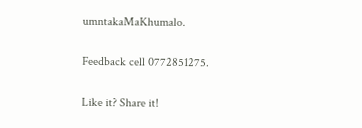umntakaMaKhumalo.

Feedback cell 0772851275.

Like it? Share it!